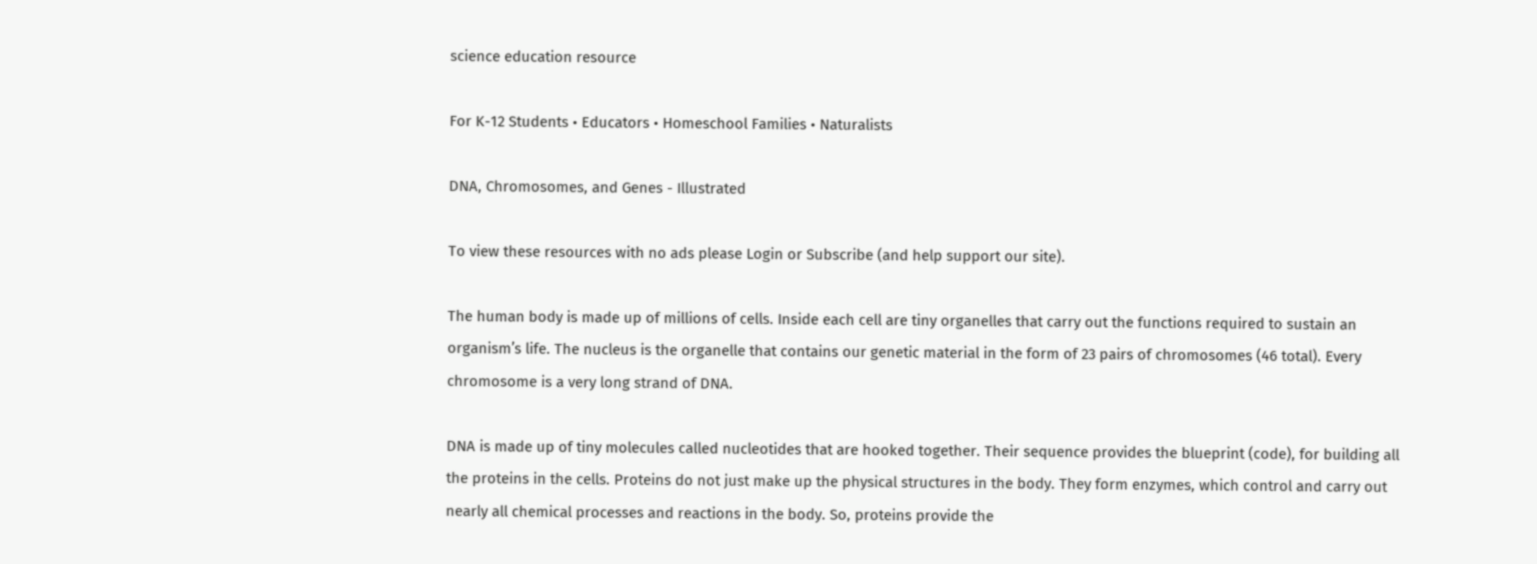science education resource

For K-12 Students • Educators • Homeschool Families • Naturalists

DNA, Chromosomes, and Genes - Illustrated

To view these resources with no ads please Login or Subscribe (and help support our site).

The human body is made up of millions of cells. Inside each cell are tiny organelles that carry out the functions required to sustain an organism’s life. The nucleus is the organelle that contains our genetic material in the form of 23 pairs of chromosomes (46 total). Every chromosome is a very long strand of DNA.

DNA is made up of tiny molecules called nucleotides that are hooked together. Their sequence provides the blueprint (code), for building all the proteins in the cells. Proteins do not just make up the physical structures in the body. They form enzymes, which control and carry out nearly all chemical processes and reactions in the body. So, proteins provide the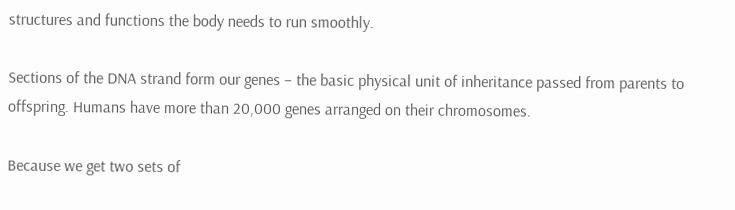structures and functions the body needs to run smoothly.

Sections of the DNA strand form our genes – the basic physical unit of inheritance passed from parents to offspring. Humans have more than 20,000 genes arranged on their chromosomes.

Because we get two sets of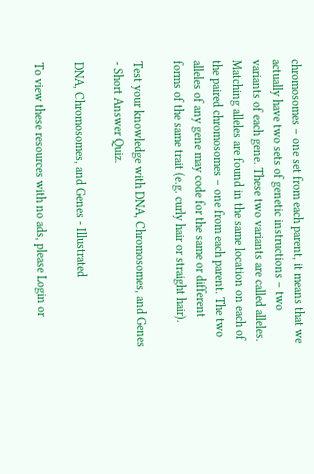chromosomes – one set from each parent, it means that we actually have two sets of genetic instructions – two variants of each gene. These two variants are called alleles. Matching alleles are found in the same location on each of the paired chromosomes – one from each parent. The two alleles of any gene may code for the same or different forms of the same trait (e.g. curly hair or straight hair).

Test your knowledge with DNA, Chromosomes, and Genes - Short Answer Quiz.

DNA, Chromosomes, and Genes - Illustrated

To view these resources with no ads, please Login or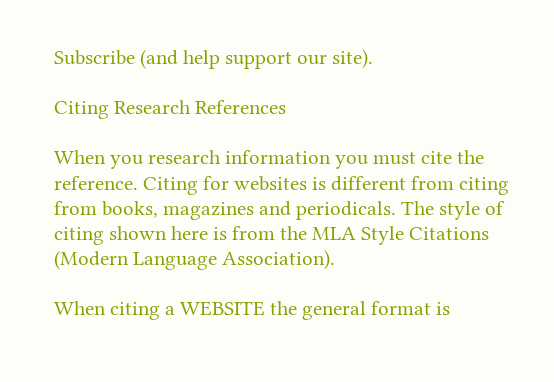Subscribe (and help support our site).

Citing Research References

When you research information you must cite the reference. Citing for websites is different from citing from books, magazines and periodicals. The style of citing shown here is from the MLA Style Citations (Modern Language Association).

When citing a WEBSITE the general format is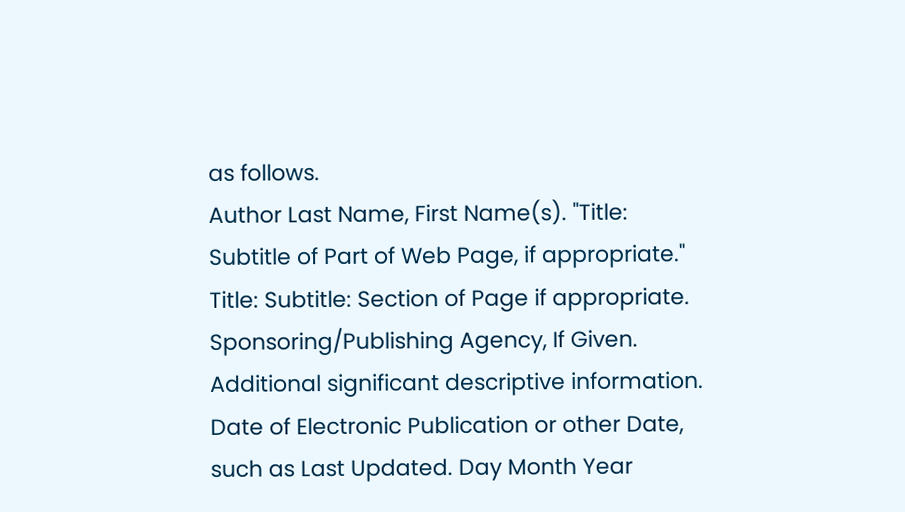as follows.
Author Last Name, First Name(s). "Title: Subtitle of Part of Web Page, if appropriate." Title: Subtitle: Section of Page if appropriate. Sponsoring/Publishing Agency, If Given. Additional significant descriptive information. Date of Electronic Publication or other Date, such as Last Updated. Day Month Year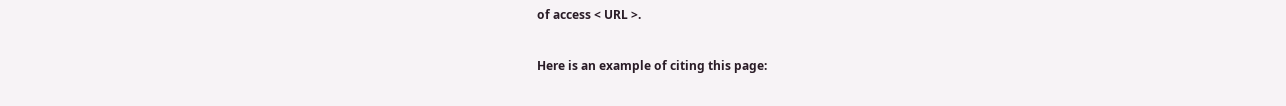of access < URL >.

Here is an example of citing this page: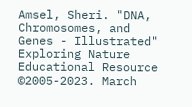Amsel, Sheri. "DNA, Chromosomes, and Genes - Illustrated" Exploring Nature Educational Resource ©2005-2023. March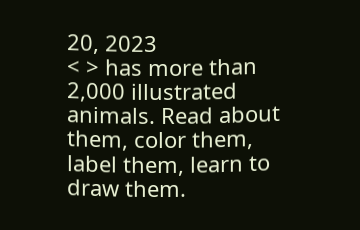20, 2023
< > has more than 2,000 illustrated animals. Read about them, color them, label them, learn to draw them.